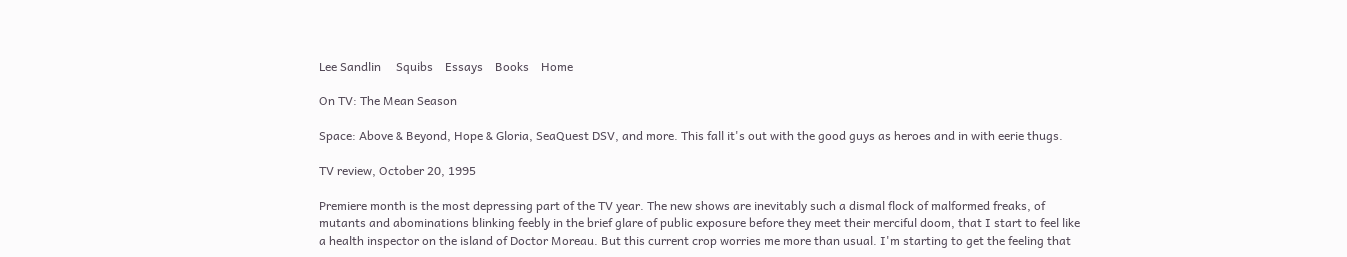Lee Sandlin     Squibs    Essays    Books    Home

On TV: The Mean Season

Space: Above & Beyond, Hope & Gloria, SeaQuest DSV, and more. This fall it's out with the good guys as heroes and in with eerie thugs.

TV review, October 20, 1995

Premiere month is the most depressing part of the TV year. The new shows are inevitably such a dismal flock of malformed freaks, of mutants and abominations blinking feebly in the brief glare of public exposure before they meet their merciful doom, that I start to feel like a health inspector on the island of Doctor Moreau. But this current crop worries me more than usual. I'm starting to get the feeling that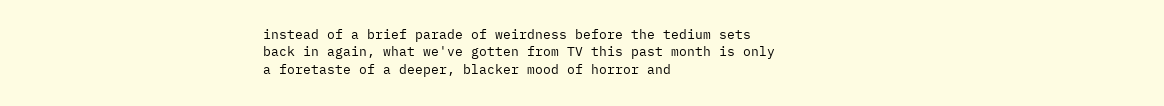instead of a brief parade of weirdness before the tedium sets back in again, what we've gotten from TV this past month is only a foretaste of a deeper, blacker mood of horror and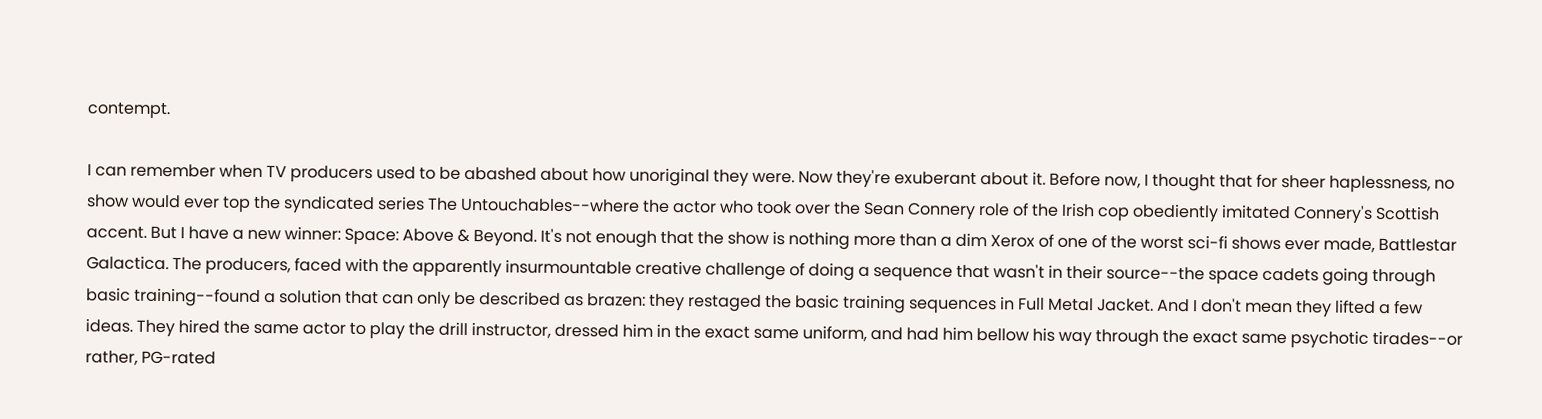contempt.

I can remember when TV producers used to be abashed about how unoriginal they were. Now they're exuberant about it. Before now, I thought that for sheer haplessness, no show would ever top the syndicated series The Untouchables--where the actor who took over the Sean Connery role of the Irish cop obediently imitated Connery's Scottish accent. But I have a new winner: Space: Above & Beyond. It's not enough that the show is nothing more than a dim Xerox of one of the worst sci-fi shows ever made, Battlestar Galactica. The producers, faced with the apparently insurmountable creative challenge of doing a sequence that wasn't in their source--the space cadets going through basic training--found a solution that can only be described as brazen: they restaged the basic training sequences in Full Metal Jacket. And I don't mean they lifted a few ideas. They hired the same actor to play the drill instructor, dressed him in the exact same uniform, and had him bellow his way through the exact same psychotic tirades--or rather, PG-rated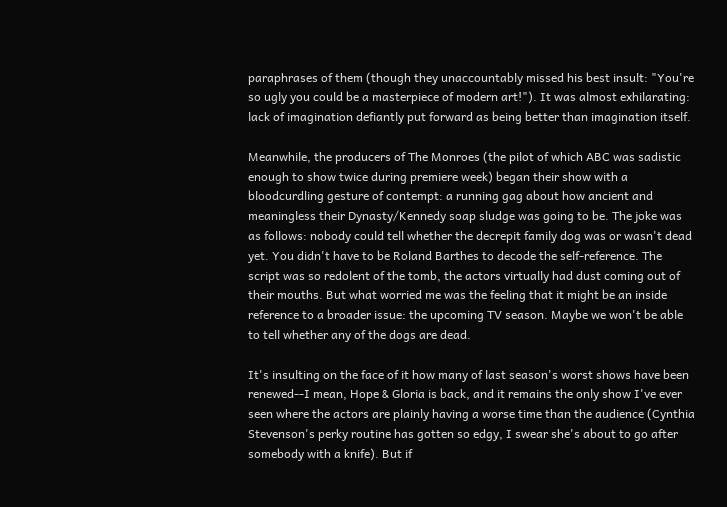paraphrases of them (though they unaccountably missed his best insult: "You're so ugly you could be a masterpiece of modern art!"). It was almost exhilarating: lack of imagination defiantly put forward as being better than imagination itself.

Meanwhile, the producers of The Monroes (the pilot of which ABC was sadistic enough to show twice during premiere week) began their show with a bloodcurdling gesture of contempt: a running gag about how ancient and meaningless their Dynasty/Kennedy soap sludge was going to be. The joke was as follows: nobody could tell whether the decrepit family dog was or wasn't dead yet. You didn't have to be Roland Barthes to decode the self-reference. The script was so redolent of the tomb, the actors virtually had dust coming out of their mouths. But what worried me was the feeling that it might be an inside reference to a broader issue: the upcoming TV season. Maybe we won't be able to tell whether any of the dogs are dead.

It's insulting on the face of it how many of last season's worst shows have been renewed--I mean, Hope & Gloria is back, and it remains the only show I've ever seen where the actors are plainly having a worse time than the audience (Cynthia Stevenson's perky routine has gotten so edgy, I swear she's about to go after somebody with a knife). But if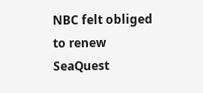NBC felt obliged to renew SeaQuest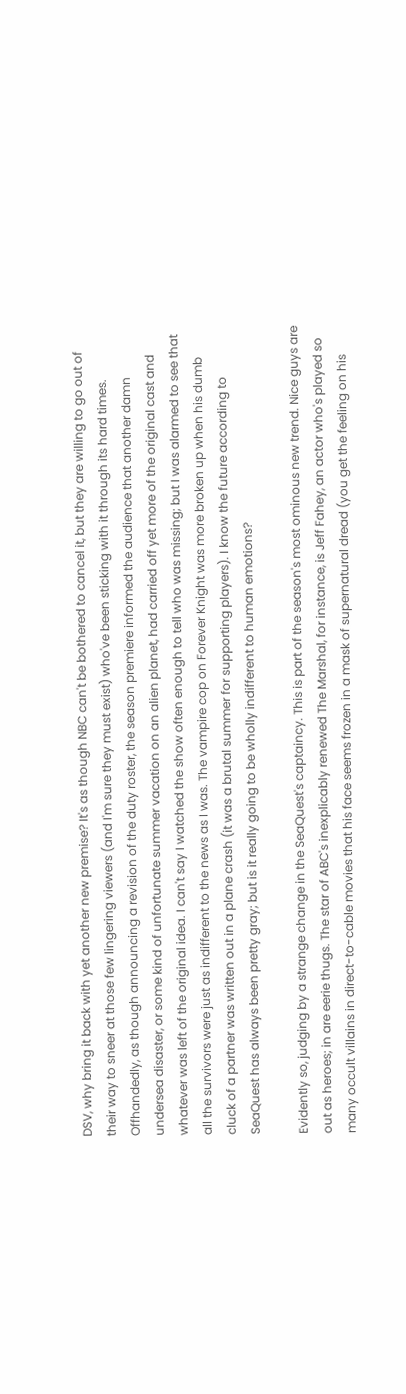DSV, why bring it back with yet another new premise? It's as though NBC can't be bothered to cancel it, but they are willing to go out of their way to sneer at those few lingering viewers (and I'm sure they must exist) who've been sticking with it through its hard times. Offhandedly, as though announcing a revision of the duty roster, the season premiere informed the audience that another damn undersea disaster, or some kind of unfortunate summer vacation on an alien planet, had carried off yet more of the original cast and whatever was left of the original idea. I can't say I watched the show often enough to tell who was missing; but I was alarmed to see that all the survivors were just as indifferent to the news as I was. The vampire cop on Forever Knight was more broken up when his dumb cluck of a partner was written out in a plane crash (it was a brutal summer for supporting players). I know the future according to SeaQuest has always been pretty gray; but is it really going to be wholly indifferent to human emotions?

Evidently so, judging by a strange change in the SeaQuest's captaincy. This is part of the season's most ominous new trend. Nice guys are out as heroes; in are eerie thugs. The star of ABC's inexplicably renewed The Marshal, for instance, is Jeff Fahey, an actor who's played so many occult villains in direct-to-cable movies that his face seems frozen in a mask of supernatural dread (you get the feeling on his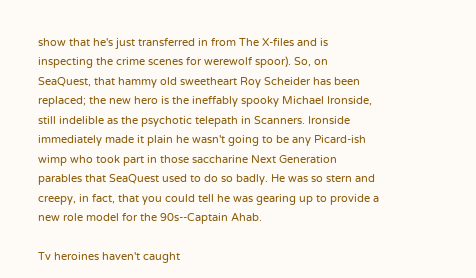show that he's just transferred in from The X-files and is inspecting the crime scenes for werewolf spoor). So, on SeaQuest, that hammy old sweetheart Roy Scheider has been replaced; the new hero is the ineffably spooky Michael Ironside, still indelible as the psychotic telepath in Scanners. Ironside immediately made it plain he wasn't going to be any Picard-ish wimp who took part in those saccharine Next Generation parables that SeaQuest used to do so badly. He was so stern and creepy, in fact, that you could tell he was gearing up to provide a new role model for the 90s--Captain Ahab.

Tv heroines haven't caught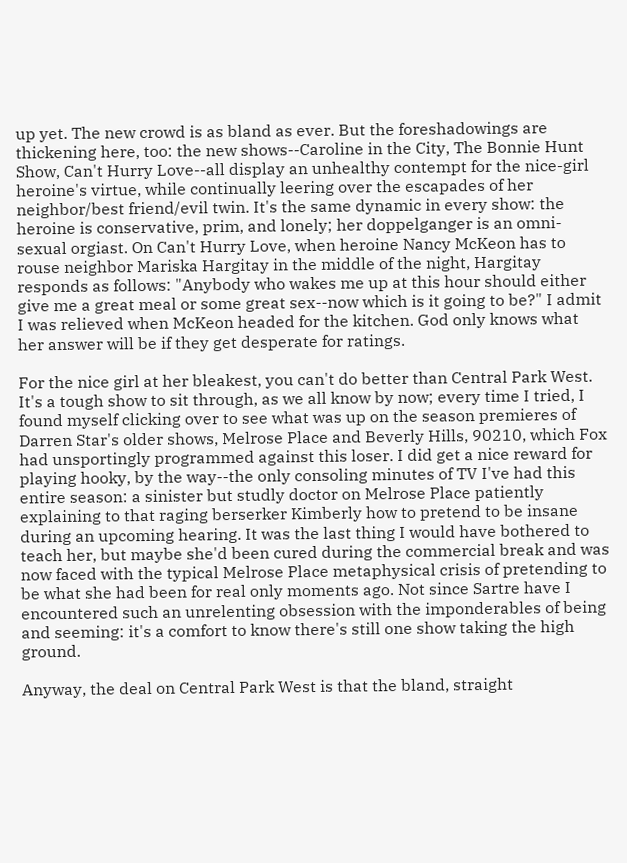up yet. The new crowd is as bland as ever. But the foreshadowings are thickening here, too: the new shows--Caroline in the City, The Bonnie Hunt Show, Can't Hurry Love--all display an unhealthy contempt for the nice-girl heroine's virtue, while continually leering over the escapades of her neighbor/best friend/evil twin. It's the same dynamic in every show: the heroine is conservative, prim, and lonely; her doppelganger is an omni-sexual orgiast. On Can't Hurry Love, when heroine Nancy McKeon has to rouse neighbor Mariska Hargitay in the middle of the night, Hargitay responds as follows: "Anybody who wakes me up at this hour should either give me a great meal or some great sex--now which is it going to be?" I admit I was relieved when McKeon headed for the kitchen. God only knows what her answer will be if they get desperate for ratings.

For the nice girl at her bleakest, you can't do better than Central Park West. It's a tough show to sit through, as we all know by now; every time I tried, I found myself clicking over to see what was up on the season premieres of Darren Star's older shows, Melrose Place and Beverly Hills, 90210, which Fox had unsportingly programmed against this loser. I did get a nice reward for playing hooky, by the way--the only consoling minutes of TV I've had this entire season: a sinister but studly doctor on Melrose Place patiently explaining to that raging berserker Kimberly how to pretend to be insane during an upcoming hearing. It was the last thing I would have bothered to teach her, but maybe she'd been cured during the commercial break and was now faced with the typical Melrose Place metaphysical crisis of pretending to be what she had been for real only moments ago. Not since Sartre have I encountered such an unrelenting obsession with the imponderables of being and seeming: it's a comfort to know there's still one show taking the high ground.

Anyway, the deal on Central Park West is that the bland, straight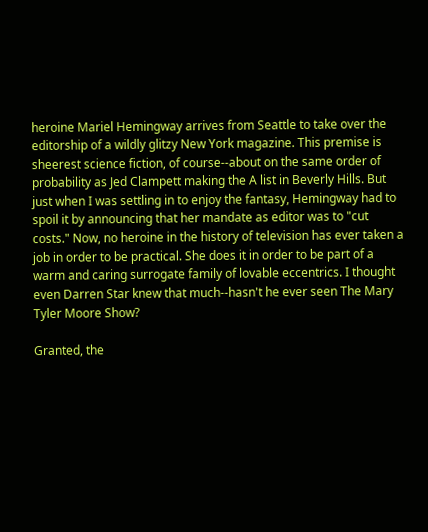heroine Mariel Hemingway arrives from Seattle to take over the editorship of a wildly glitzy New York magazine. This premise is sheerest science fiction, of course--about on the same order of probability as Jed Clampett making the A list in Beverly Hills. But just when I was settling in to enjoy the fantasy, Hemingway had to spoil it by announcing that her mandate as editor was to "cut costs." Now, no heroine in the history of television has ever taken a job in order to be practical. She does it in order to be part of a warm and caring surrogate family of lovable eccentrics. I thought even Darren Star knew that much--hasn't he ever seen The Mary Tyler Moore Show?

Granted, the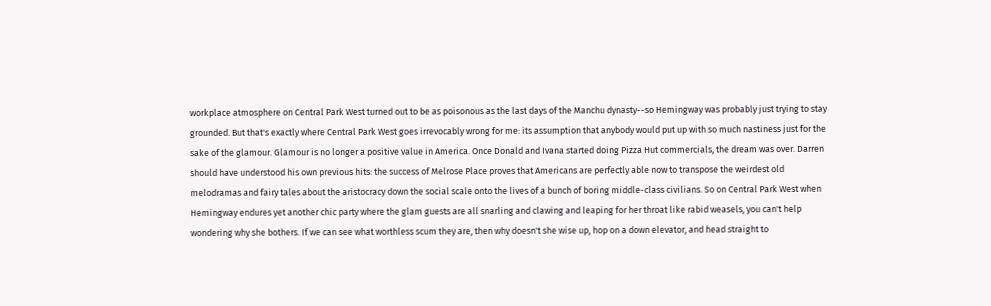workplace atmosphere on Central Park West turned out to be as poisonous as the last days of the Manchu dynasty--so Hemingway was probably just trying to stay grounded. But that's exactly where Central Park West goes irrevocably wrong for me: its assumption that anybody would put up with so much nastiness just for the sake of the glamour. Glamour is no longer a positive value in America. Once Donald and Ivana started doing Pizza Hut commercials, the dream was over. Darren should have understood his own previous hits: the success of Melrose Place proves that Americans are perfectly able now to transpose the weirdest old melodramas and fairy tales about the aristocracy down the social scale onto the lives of a bunch of boring middle-class civilians. So on Central Park West when Hemingway endures yet another chic party where the glam guests are all snarling and clawing and leaping for her throat like rabid weasels, you can't help wondering why she bothers. If we can see what worthless scum they are, then why doesn't she wise up, hop on a down elevator, and head straight to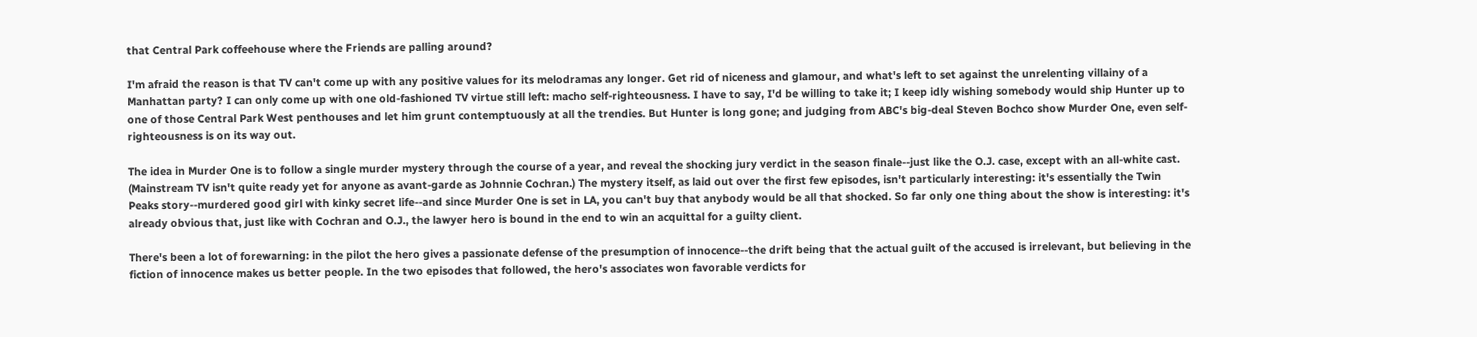that Central Park coffeehouse where the Friends are palling around?

I'm afraid the reason is that TV can't come up with any positive values for its melodramas any longer. Get rid of niceness and glamour, and what's left to set against the unrelenting villainy of a Manhattan party? I can only come up with one old-fashioned TV virtue still left: macho self-righteousness. I have to say, I'd be willing to take it; I keep idly wishing somebody would ship Hunter up to one of those Central Park West penthouses and let him grunt contemptuously at all the trendies. But Hunter is long gone; and judging from ABC's big-deal Steven Bochco show Murder One, even self-righteousness is on its way out.

The idea in Murder One is to follow a single murder mystery through the course of a year, and reveal the shocking jury verdict in the season finale--just like the O.J. case, except with an all-white cast. (Mainstream TV isn't quite ready yet for anyone as avant-garde as Johnnie Cochran.) The mystery itself, as laid out over the first few episodes, isn't particularly interesting: it's essentially the Twin Peaks story--murdered good girl with kinky secret life--and since Murder One is set in LA, you can't buy that anybody would be all that shocked. So far only one thing about the show is interesting: it's already obvious that, just like with Cochran and O.J., the lawyer hero is bound in the end to win an acquittal for a guilty client.

There's been a lot of forewarning: in the pilot the hero gives a passionate defense of the presumption of innocence--the drift being that the actual guilt of the accused is irrelevant, but believing in the fiction of innocence makes us better people. In the two episodes that followed, the hero's associates won favorable verdicts for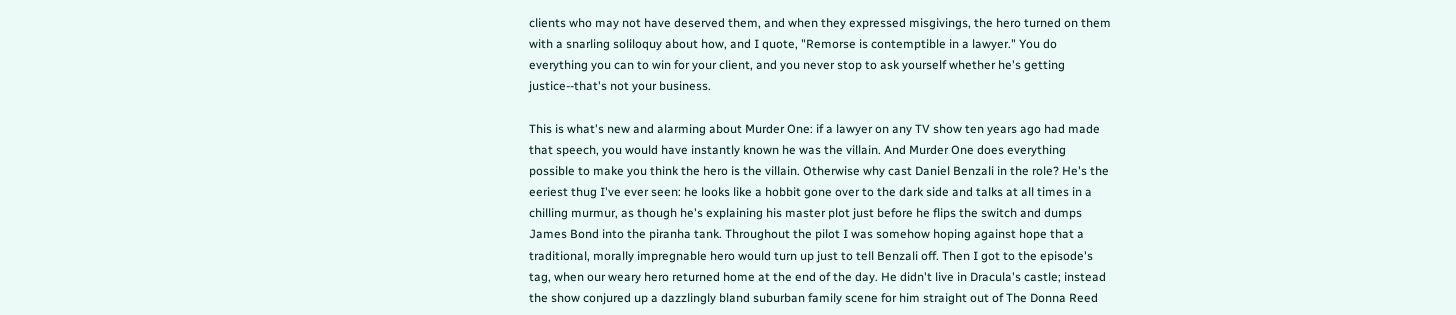clients who may not have deserved them, and when they expressed misgivings, the hero turned on them with a snarling soliloquy about how, and I quote, "Remorse is contemptible in a lawyer." You do everything you can to win for your client, and you never stop to ask yourself whether he's getting justice--that's not your business.

This is what's new and alarming about Murder One: if a lawyer on any TV show ten years ago had made that speech, you would have instantly known he was the villain. And Murder One does everything possible to make you think the hero is the villain. Otherwise why cast Daniel Benzali in the role? He's the eeriest thug I've ever seen: he looks like a hobbit gone over to the dark side and talks at all times in a chilling murmur, as though he's explaining his master plot just before he flips the switch and dumps James Bond into the piranha tank. Throughout the pilot I was somehow hoping against hope that a traditional, morally impregnable hero would turn up just to tell Benzali off. Then I got to the episode's tag, when our weary hero returned home at the end of the day. He didn't live in Dracula's castle; instead the show conjured up a dazzlingly bland suburban family scene for him straight out of The Donna Reed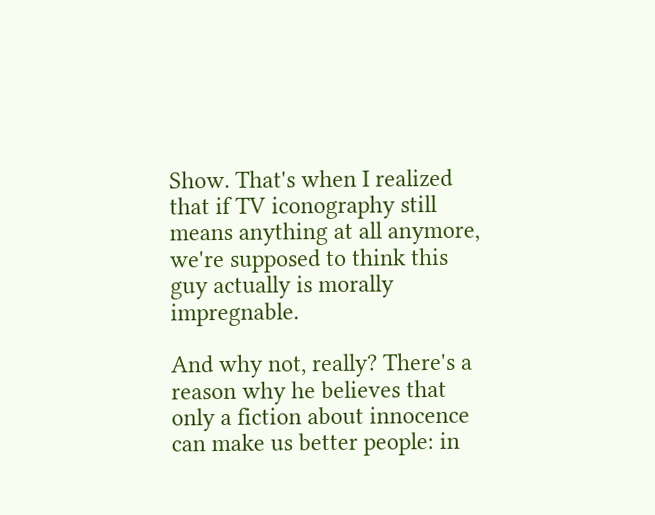Show. That's when I realized that if TV iconography still means anything at all anymore, we're supposed to think this guy actually is morally impregnable.

And why not, really? There's a reason why he believes that only a fiction about innocence can make us better people: in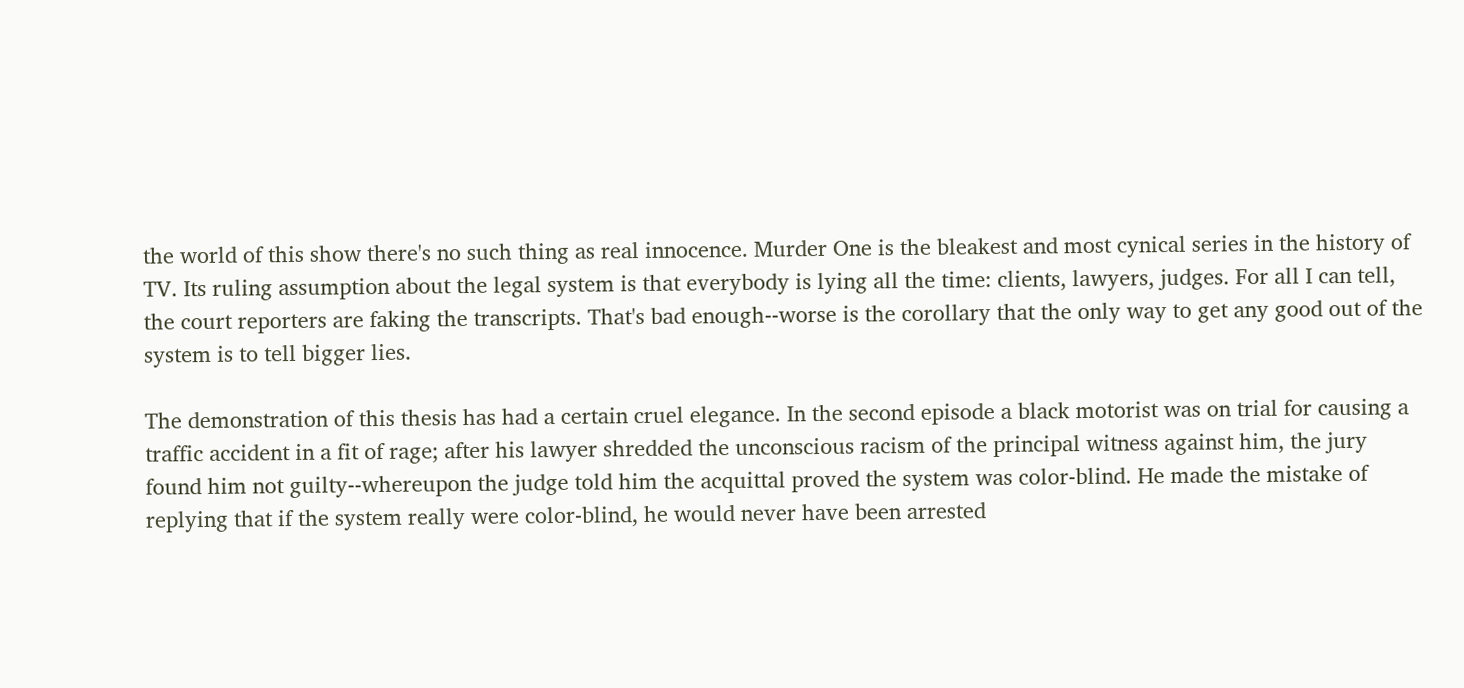the world of this show there's no such thing as real innocence. Murder One is the bleakest and most cynical series in the history of TV. Its ruling assumption about the legal system is that everybody is lying all the time: clients, lawyers, judges. For all I can tell, the court reporters are faking the transcripts. That's bad enough--worse is the corollary that the only way to get any good out of the system is to tell bigger lies.

The demonstration of this thesis has had a certain cruel elegance. In the second episode a black motorist was on trial for causing a traffic accident in a fit of rage; after his lawyer shredded the unconscious racism of the principal witness against him, the jury found him not guilty--whereupon the judge told him the acquittal proved the system was color-blind. He made the mistake of replying that if the system really were color-blind, he would never have been arrested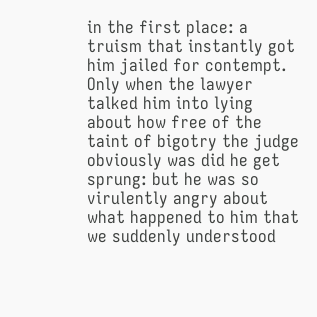in the first place: a truism that instantly got him jailed for contempt. Only when the lawyer talked him into lying about how free of the taint of bigotry the judge obviously was did he get sprung: but he was so virulently angry about what happened to him that we suddenly understood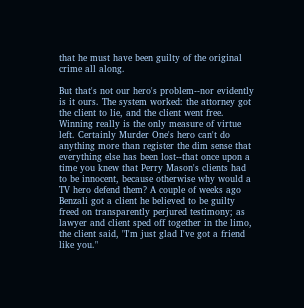that he must have been guilty of the original crime all along.

But that's not our hero's problem--nor evidently is it ours. The system worked: the attorney got the client to lie, and the client went free. Winning really is the only measure of virtue left. Certainly Murder One's hero can't do anything more than register the dim sense that everything else has been lost--that once upon a time you knew that Perry Mason's clients had to be innocent, because otherwise why would a TV hero defend them? A couple of weeks ago Benzali got a client he believed to be guilty freed on transparently perjured testimony; as lawyer and client sped off together in the limo, the client said, "I'm just glad I've got a friend like you."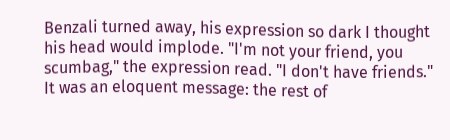Benzali turned away, his expression so dark I thought his head would implode. "I'm not your friend, you scumbag," the expression read. "I don't have friends." It was an eloquent message: the rest of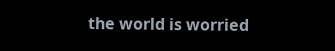the world is worried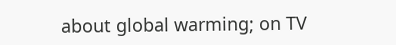about global warming; on TV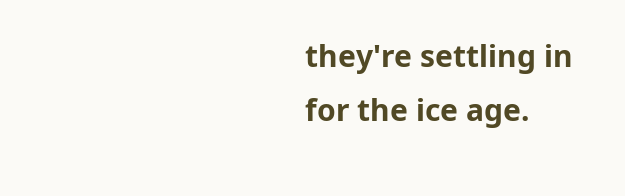they're settling in for the ice age.